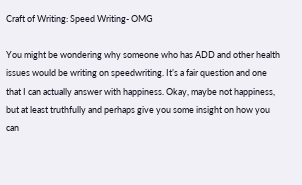Craft of Writing: Speed Writing- OMG

You might be wondering why someone who has ADD and other health issues would be writing on speedwriting. It’s a fair question and one that I can actually answer with happiness. Okay, maybe not happiness, but at least truthfully and perhaps give you some insight on how you can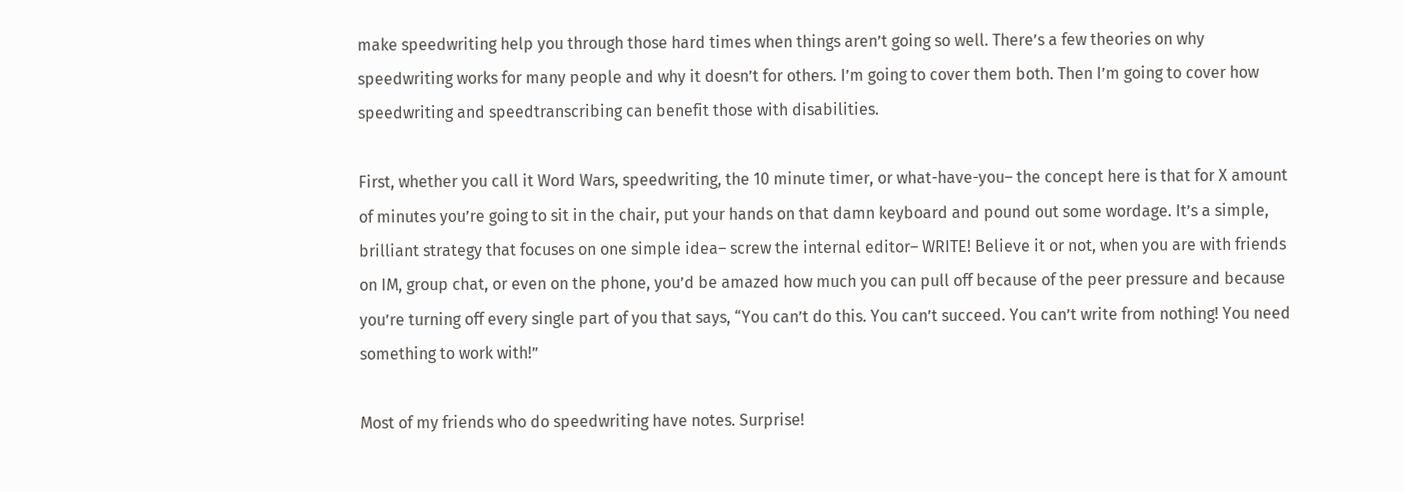make speedwriting help you through those hard times when things aren’t going so well. There’s a few theories on why speedwriting works for many people and why it doesn’t for others. I’m going to cover them both. Then I’m going to cover how speedwriting and speedtranscribing can benefit those with disabilities.

First, whether you call it Word Wars, speedwriting, the 10 minute timer, or what-have-you– the concept here is that for X amount of minutes you’re going to sit in the chair, put your hands on that damn keyboard and pound out some wordage. It’s a simple, brilliant strategy that focuses on one simple idea– screw the internal editor– WRITE! Believe it or not, when you are with friends on IM, group chat, or even on the phone, you’d be amazed how much you can pull off because of the peer pressure and because you’re turning off every single part of you that says, “You can’t do this. You can’t succeed. You can’t write from nothing! You need something to work with!”

Most of my friends who do speedwriting have notes. Surprise!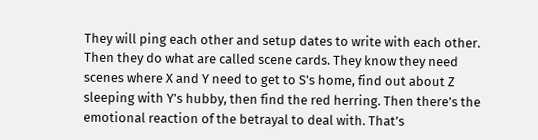They will ping each other and setup dates to write with each other. Then they do what are called scene cards. They know they need scenes where X and Y need to get to S’s home, find out about Z sleeping with Y’s hubby, then find the red herring. Then there’s the emotional reaction of the betrayal to deal with. That’s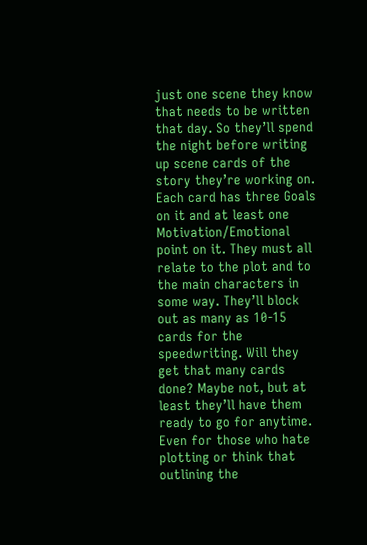just one scene they know that needs to be written that day. So they’ll spend the night before writing up scene cards of the story they’re working on. Each card has three Goals on it and at least one Motivation/Emotional point on it. They must all relate to the plot and to the main characters in some way. They’ll block out as many as 10-15 cards for the speedwriting. Will they get that many cards done? Maybe not, but at least they’ll have them ready to go for anytime. Even for those who hate plotting or think that outlining the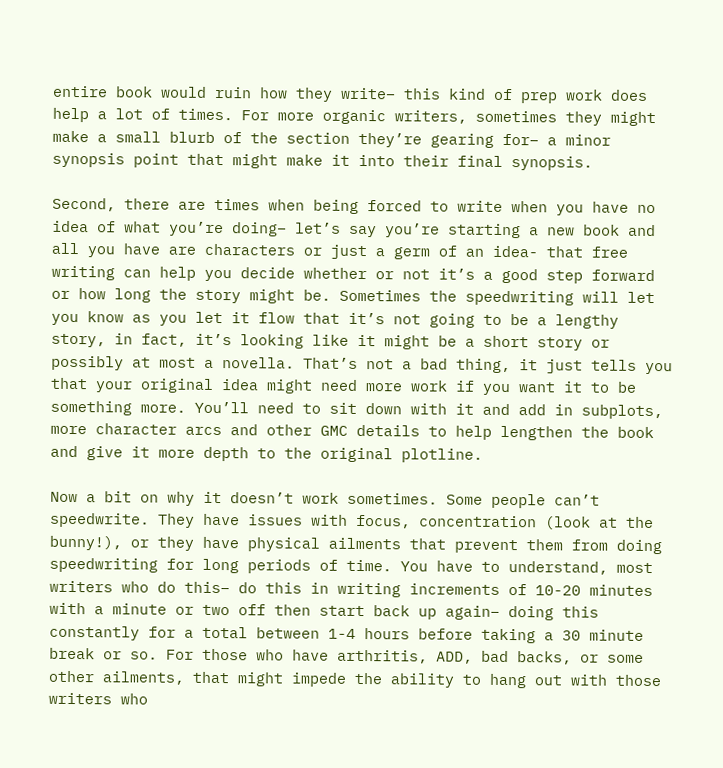entire book would ruin how they write– this kind of prep work does help a lot of times. For more organic writers, sometimes they might make a small blurb of the section they’re gearing for– a minor synopsis point that might make it into their final synopsis.

Second, there are times when being forced to write when you have no idea of what you’re doing– let’s say you’re starting a new book and all you have are characters or just a germ of an idea- that free writing can help you decide whether or not it’s a good step forward or how long the story might be. Sometimes the speedwriting will let you know as you let it flow that it’s not going to be a lengthy story, in fact, it’s looking like it might be a short story or possibly at most a novella. That’s not a bad thing, it just tells you that your original idea might need more work if you want it to be something more. You’ll need to sit down with it and add in subplots, more character arcs and other GMC details to help lengthen the book and give it more depth to the original plotline.

Now a bit on why it doesn’t work sometimes. Some people can’t speedwrite. They have issues with focus, concentration (look at the bunny!), or they have physical ailments that prevent them from doing speedwriting for long periods of time. You have to understand, most writers who do this– do this in writing increments of 10-20 minutes with a minute or two off then start back up again– doing this constantly for a total between 1-4 hours before taking a 30 minute break or so. For those who have arthritis, ADD, bad backs, or some other ailments, that might impede the ability to hang out with those writers who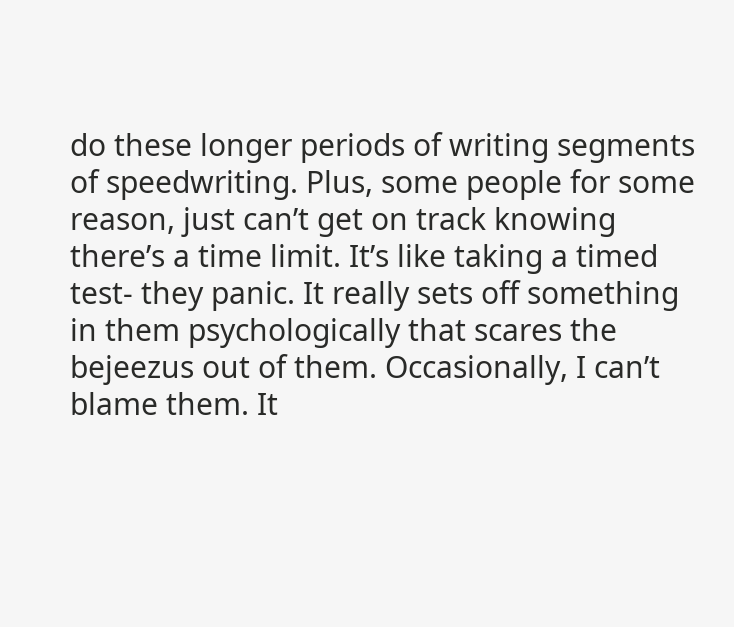do these longer periods of writing segments of speedwriting. Plus, some people for some reason, just can’t get on track knowing there’s a time limit. It’s like taking a timed test- they panic. It really sets off something in them psychologically that scares the bejeezus out of them. Occasionally, I can’t blame them. It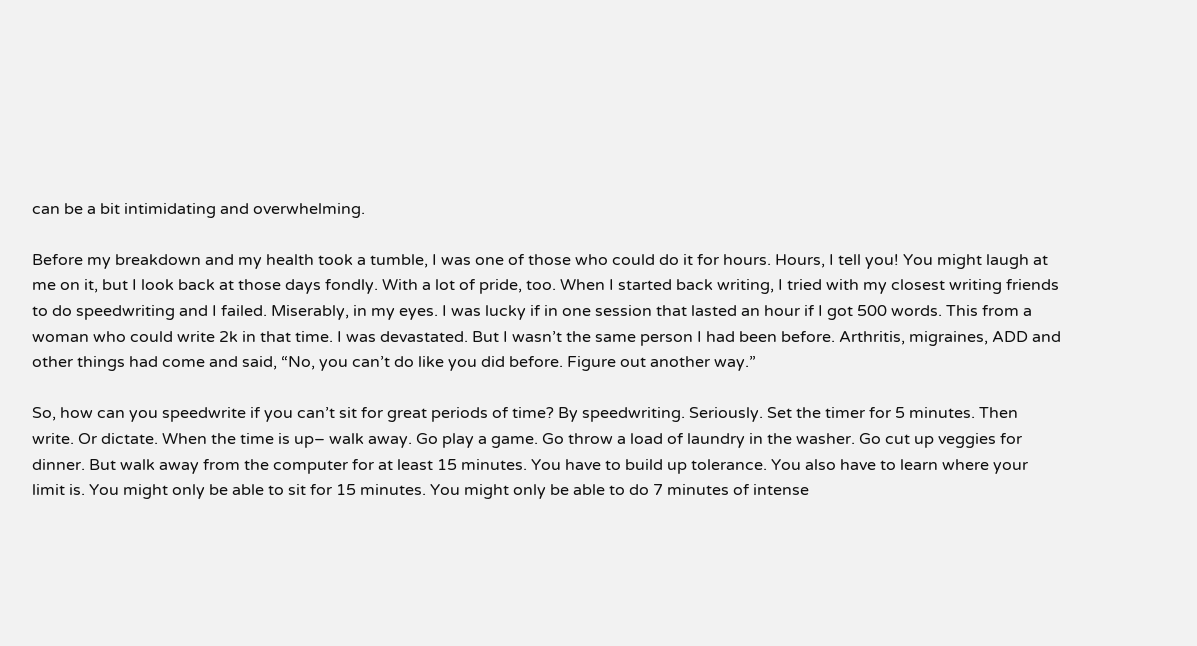can be a bit intimidating and overwhelming.

Before my breakdown and my health took a tumble, I was one of those who could do it for hours. Hours, I tell you! You might laugh at me on it, but I look back at those days fondly. With a lot of pride, too. When I started back writing, I tried with my closest writing friends to do speedwriting and I failed. Miserably, in my eyes. I was lucky if in one session that lasted an hour if I got 500 words. This from a woman who could write 2k in that time. I was devastated. But I wasn’t the same person I had been before. Arthritis, migraines, ADD and other things had come and said, “No, you can’t do like you did before. Figure out another way.”

So, how can you speedwrite if you can’t sit for great periods of time? By speedwriting. Seriously. Set the timer for 5 minutes. Then write. Or dictate. When the time is up– walk away. Go play a game. Go throw a load of laundry in the washer. Go cut up veggies for dinner. But walk away from the computer for at least 15 minutes. You have to build up tolerance. You also have to learn where your limit is. You might only be able to sit for 15 minutes. You might only be able to do 7 minutes of intense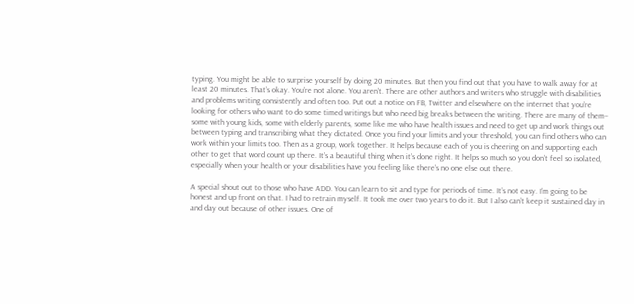typing. You might be able to surprise yourself by doing 20 minutes. But then you find out that you have to walk away for at least 20 minutes. That’s okay. You’re not alone. You aren’t. There are other authors and writers who struggle with disabilities and problems writing consistently and often too. Put out a notice on FB, Twitter and elsewhere on the internet that you’re looking for others who want to do some timed writings but who need big breaks between the writing. There are many of them– some with young kids, some with elderly parents, some like me who have health issues and need to get up and work things out between typing and transcribing what they dictated. Once you find your limits and your threshold, you can find others who can work within your limits too. Then as a group, work together. It helps because each of you is cheering on and supporting each other to get that word count up there. It’s a beautiful thing when it’s done right. It helps so much so you don’t feel so isolated, especially when your health or your disabilities have you feeling like there’s no one else out there.

A special shout out to those who have ADD. You can learn to sit and type for periods of time. It’s not easy. I’m going to be honest and up front on that. I had to retrain myself. It took me over two years to do it. But I also can’t keep it sustained day in and day out because of other issues. One of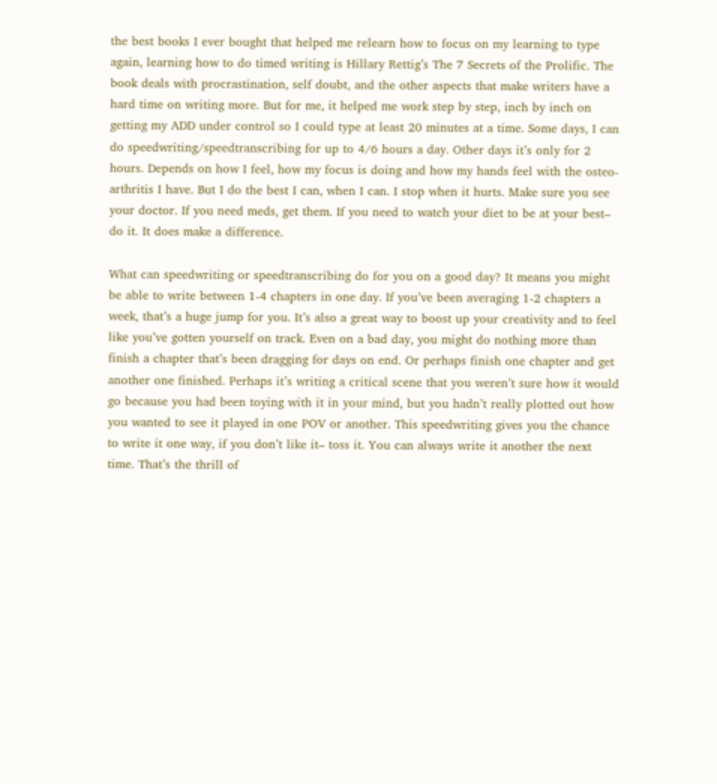the best books I ever bought that helped me relearn how to focus on my learning to type again, learning how to do timed writing is Hillary Rettig’s The 7 Secrets of the Prolific. The book deals with procrastination, self doubt, and the other aspects that make writers have a hard time on writing more. But for me, it helped me work step by step, inch by inch on getting my ADD under control so I could type at least 20 minutes at a time. Some days, I can do speedwriting/speedtranscribing for up to 4/6 hours a day. Other days it’s only for 2 hours. Depends on how I feel, how my focus is doing and how my hands feel with the osteo-arthritis I have. But I do the best I can, when I can. I stop when it hurts. Make sure you see your doctor. If you need meds, get them. If you need to watch your diet to be at your best– do it. It does make a difference.

What can speedwriting or speedtranscribing do for you on a good day? It means you might be able to write between 1-4 chapters in one day. If you’ve been averaging 1-2 chapters a week, that’s a huge jump for you. It’s also a great way to boost up your creativity and to feel like you’ve gotten yourself on track. Even on a bad day, you might do nothing more than finish a chapter that’s been dragging for days on end. Or perhaps finish one chapter and get another one finished. Perhaps it’s writing a critical scene that you weren’t sure how it would go because you had been toying with it in your mind, but you hadn’t really plotted out how you wanted to see it played in one POV or another. This speedwriting gives you the chance to write it one way, if you don’t like it– toss it. You can always write it another the next time. That’s the thrill of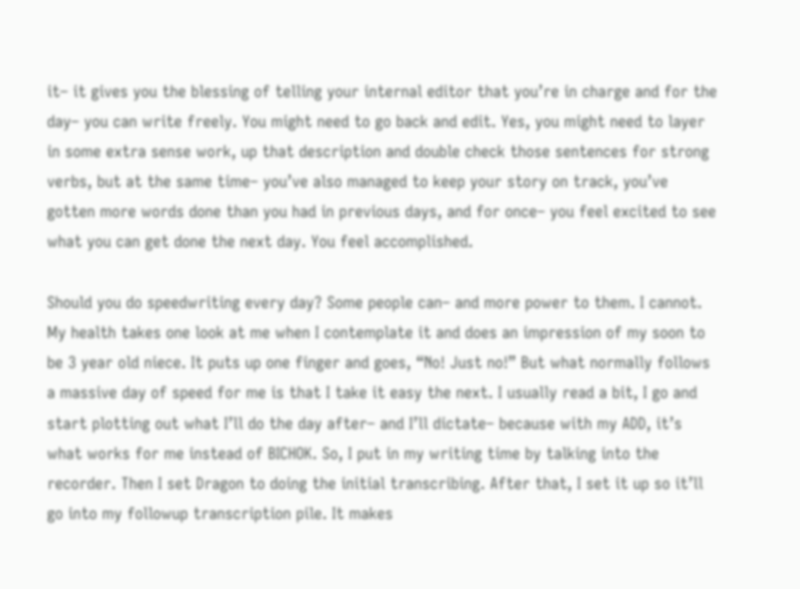it– it gives you the blessing of telling your internal editor that you’re in charge and for the day– you can write freely. You might need to go back and edit. Yes, you might need to layer in some extra sense work, up that description and double check those sentences for strong verbs, but at the same time– you’ve also managed to keep your story on track, you’ve gotten more words done than you had in previous days, and for once– you feel excited to see what you can get done the next day. You feel accomplished.

Should you do speedwriting every day? Some people can– and more power to them. I cannot. My health takes one look at me when I contemplate it and does an impression of my soon to be 3 year old niece. It puts up one finger and goes, “No! Just no!” But what normally follows a massive day of speed for me is that I take it easy the next. I usually read a bit, I go and start plotting out what I’ll do the day after– and I’ll dictate– because with my ADD, it’s what works for me instead of BICHOK. So, I put in my writing time by talking into the recorder. Then I set Dragon to doing the initial transcribing. After that, I set it up so it’ll go into my followup transcription pile. It makes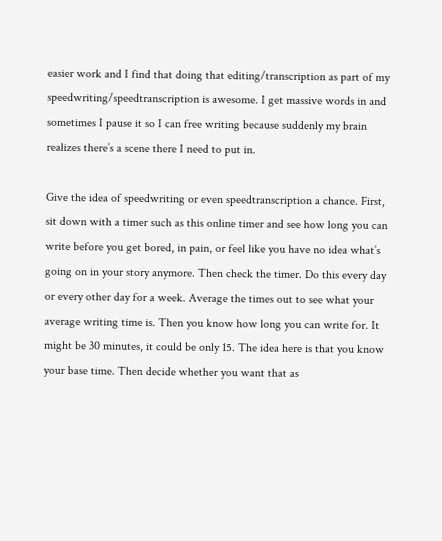easier work and I find that doing that editing/transcription as part of my speedwriting/speedtranscription is awesome. I get massive words in and sometimes I pause it so I can free writing because suddenly my brain realizes there’s a scene there I need to put in.

Give the idea of speedwriting or even speedtranscription a chance. First, sit down with a timer such as this online timer and see how long you can write before you get bored, in pain, or feel like you have no idea what’s going on in your story anymore. Then check the timer. Do this every day or every other day for a week. Average the times out to see what your average writing time is. Then you know how long you can write for. It might be 30 minutes, it could be only 15. The idea here is that you know your base time. Then decide whether you want that as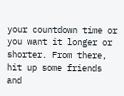your countdown time or you want it longer or shorter. From there, hit up some friends and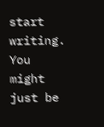start writing. You might just be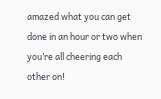amazed what you can get done in an hour or two when you’re all cheering each other on!